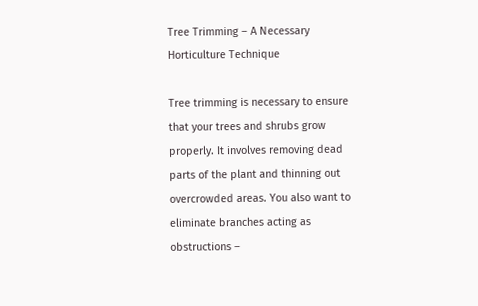Tree Trimming – A Necessary Horticulture Technique

Tree trimming is necessary to ensure that your trees and shrubs grow properly. It involves removing dead parts of the plant and thinning out overcrowded areas. You also want to eliminate branches acting as obstructions –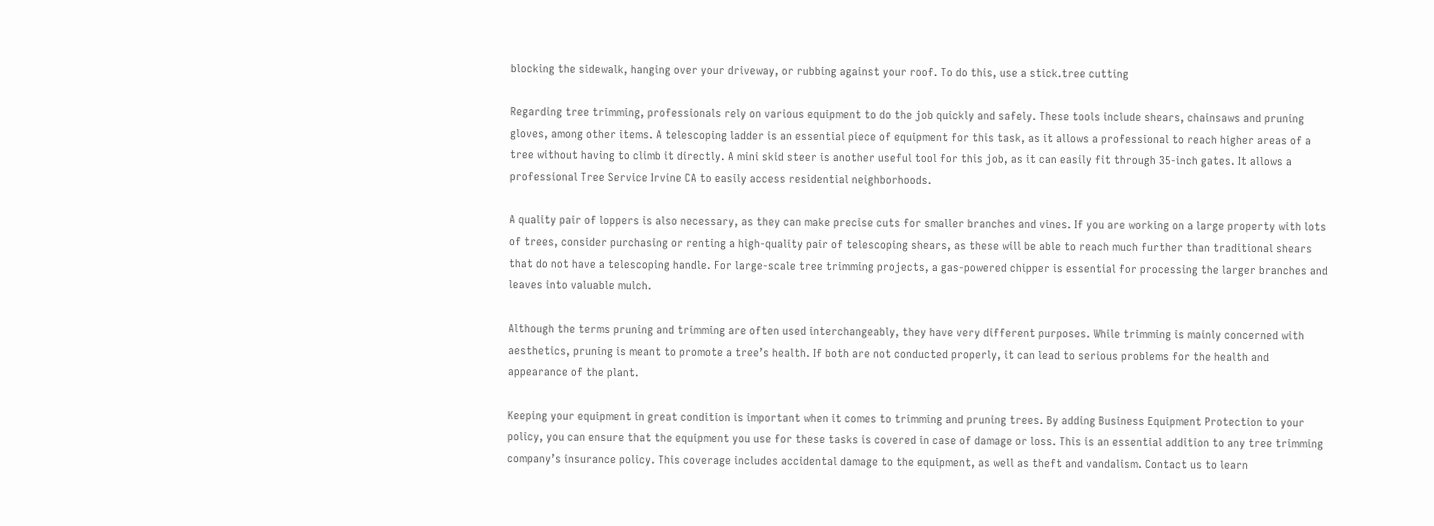blocking the sidewalk, hanging over your driveway, or rubbing against your roof. To do this, use a stick.tree cutting

Regarding tree trimming, professionals rely on various equipment to do the job quickly and safely. These tools include shears, chainsaws and pruning gloves, among other items. A telescoping ladder is an essential piece of equipment for this task, as it allows a professional to reach higher areas of a tree without having to climb it directly. A mini skid steer is another useful tool for this job, as it can easily fit through 35-inch gates. It allows a professional Tree Service Irvine CA to easily access residential neighborhoods.

A quality pair of loppers is also necessary, as they can make precise cuts for smaller branches and vines. If you are working on a large property with lots of trees, consider purchasing or renting a high-quality pair of telescoping shears, as these will be able to reach much further than traditional shears that do not have a telescoping handle. For large-scale tree trimming projects, a gas-powered chipper is essential for processing the larger branches and leaves into valuable mulch.

Although the terms pruning and trimming are often used interchangeably, they have very different purposes. While trimming is mainly concerned with aesthetics, pruning is meant to promote a tree’s health. If both are not conducted properly, it can lead to serious problems for the health and appearance of the plant.

Keeping your equipment in great condition is important when it comes to trimming and pruning trees. By adding Business Equipment Protection to your policy, you can ensure that the equipment you use for these tasks is covered in case of damage or loss. This is an essential addition to any tree trimming company’s insurance policy. This coverage includes accidental damage to the equipment, as well as theft and vandalism. Contact us to learn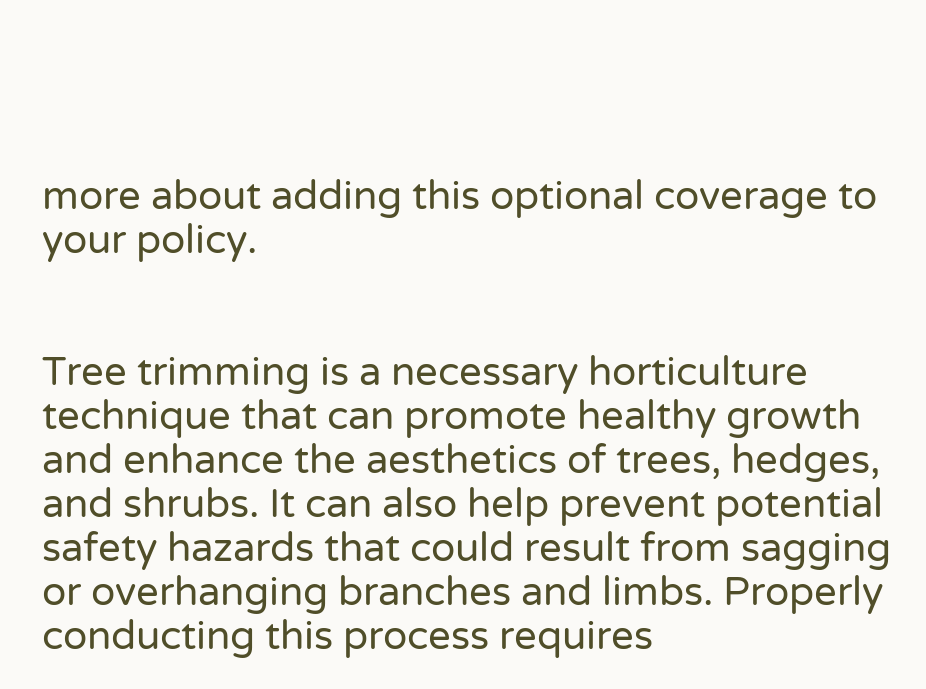more about adding this optional coverage to your policy.


Tree trimming is a necessary horticulture technique that can promote healthy growth and enhance the aesthetics of trees, hedges, and shrubs. It can also help prevent potential safety hazards that could result from sagging or overhanging branches and limbs. Properly conducting this process requires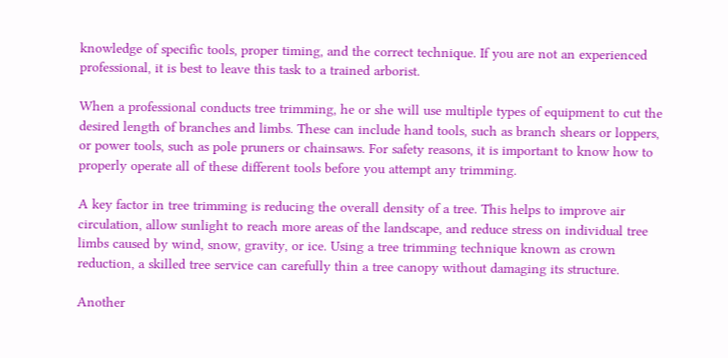knowledge of specific tools, proper timing, and the correct technique. If you are not an experienced professional, it is best to leave this task to a trained arborist.

When a professional conducts tree trimming, he or she will use multiple types of equipment to cut the desired length of branches and limbs. These can include hand tools, such as branch shears or loppers, or power tools, such as pole pruners or chainsaws. For safety reasons, it is important to know how to properly operate all of these different tools before you attempt any trimming.

A key factor in tree trimming is reducing the overall density of a tree. This helps to improve air circulation, allow sunlight to reach more areas of the landscape, and reduce stress on individual tree limbs caused by wind, snow, gravity, or ice. Using a tree trimming technique known as crown reduction, a skilled tree service can carefully thin a tree canopy without damaging its structure.

Another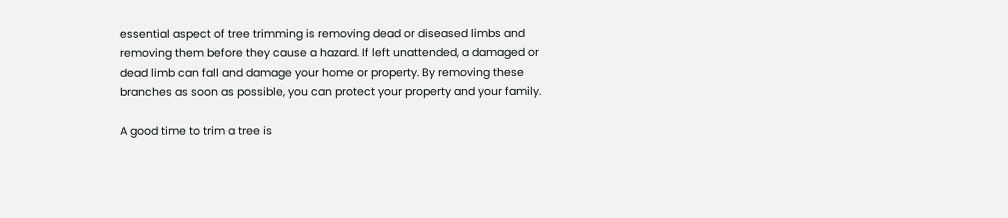essential aspect of tree trimming is removing dead or diseased limbs and removing them before they cause a hazard. If left unattended, a damaged or dead limb can fall and damage your home or property. By removing these branches as soon as possible, you can protect your property and your family.

A good time to trim a tree is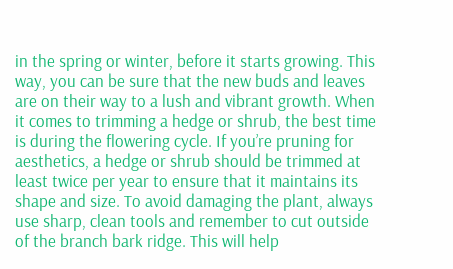in the spring or winter, before it starts growing. This way, you can be sure that the new buds and leaves are on their way to a lush and vibrant growth. When it comes to trimming a hedge or shrub, the best time is during the flowering cycle. If you’re pruning for aesthetics, a hedge or shrub should be trimmed at least twice per year to ensure that it maintains its shape and size. To avoid damaging the plant, always use sharp, clean tools and remember to cut outside of the branch bark ridge. This will help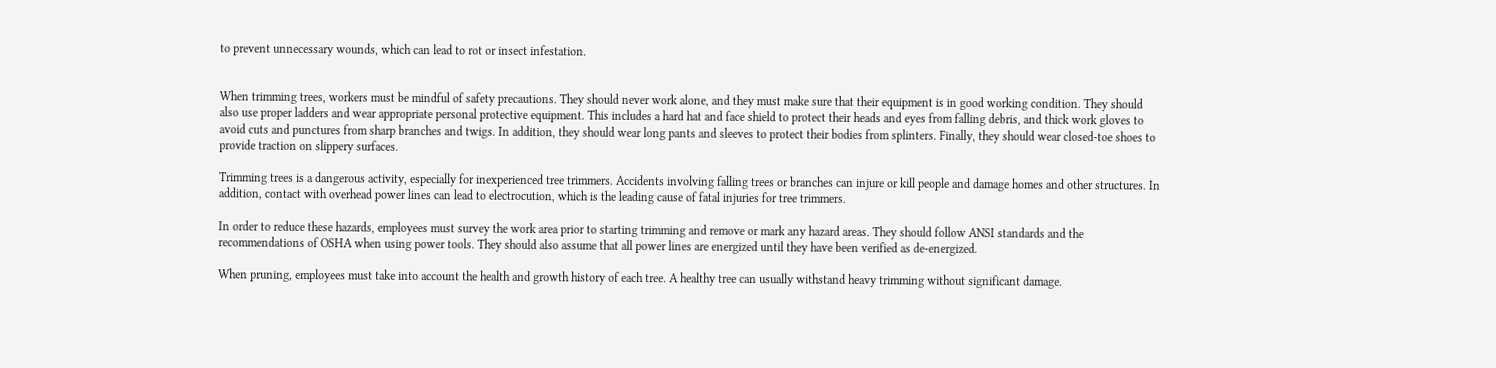to prevent unnecessary wounds, which can lead to rot or insect infestation.


When trimming trees, workers must be mindful of safety precautions. They should never work alone, and they must make sure that their equipment is in good working condition. They should also use proper ladders and wear appropriate personal protective equipment. This includes a hard hat and face shield to protect their heads and eyes from falling debris, and thick work gloves to avoid cuts and punctures from sharp branches and twigs. In addition, they should wear long pants and sleeves to protect their bodies from splinters. Finally, they should wear closed-toe shoes to provide traction on slippery surfaces.

Trimming trees is a dangerous activity, especially for inexperienced tree trimmers. Accidents involving falling trees or branches can injure or kill people and damage homes and other structures. In addition, contact with overhead power lines can lead to electrocution, which is the leading cause of fatal injuries for tree trimmers.

In order to reduce these hazards, employees must survey the work area prior to starting trimming and remove or mark any hazard areas. They should follow ANSI standards and the recommendations of OSHA when using power tools. They should also assume that all power lines are energized until they have been verified as de-energized.

When pruning, employees must take into account the health and growth history of each tree. A healthy tree can usually withstand heavy trimming without significant damage.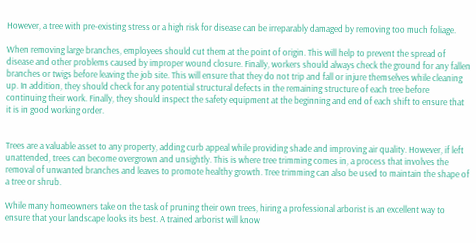However, a tree with pre-existing stress or a high risk for disease can be irreparably damaged by removing too much foliage.

When removing large branches, employees should cut them at the point of origin. This will help to prevent the spread of disease and other problems caused by improper wound closure. Finally, workers should always check the ground for any fallen branches or twigs before leaving the job site. This will ensure that they do not trip and fall or injure themselves while cleaning up. In addition, they should check for any potential structural defects in the remaining structure of each tree before continuing their work. Finally, they should inspect the safety equipment at the beginning and end of each shift to ensure that it is in good working order.


Trees are a valuable asset to any property, adding curb appeal while providing shade and improving air quality. However, if left unattended, trees can become overgrown and unsightly. This is where tree trimming comes in, a process that involves the removal of unwanted branches and leaves to promote healthy growth. Tree trimming can also be used to maintain the shape of a tree or shrub.

While many homeowners take on the task of pruning their own trees, hiring a professional arborist is an excellent way to ensure that your landscape looks its best. A trained arborist will know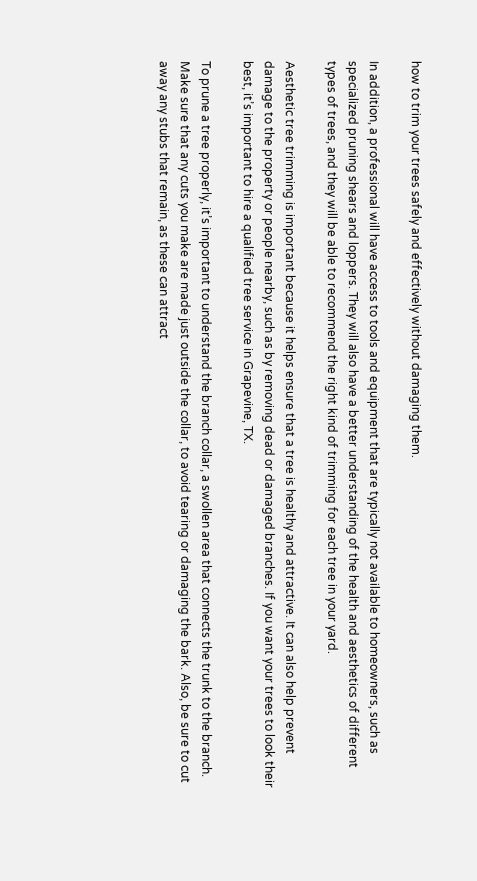how to trim your trees safely and effectively without damaging them.

In addition, a professional will have access to tools and equipment that are typically not available to homeowners, such as specialized pruning shears and loppers. They will also have a better understanding of the health and aesthetics of different types of trees, and they will be able to recommend the right kind of trimming for each tree in your yard.

Aesthetic tree trimming is important because it helps ensure that a tree is healthy and attractive. It can also help prevent damage to the property or people nearby, such as by removing dead or damaged branches. If you want your trees to look their best, it’s important to hire a qualified tree service in Grapevine, TX.

To prune a tree properly, it’s important to understand the branch collar, a swollen area that connects the trunk to the branch. Make sure that any cuts you make are made just outside the collar, to avoid tearing or damaging the bark. Also, be sure to cut away any stubs that remain, as these can attract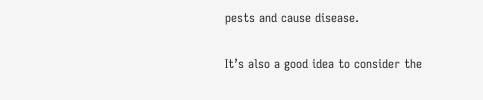pests and cause disease.

It’s also a good idea to consider the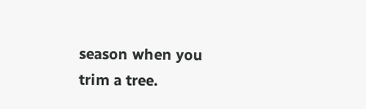season when you trim a tree.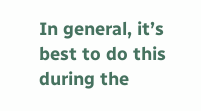In general, it’s best to do this during the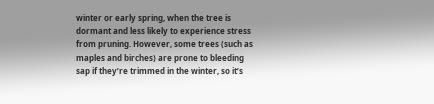winter or early spring, when the tree is dormant and less likely to experience stress from pruning. However, some trees (such as maples and birches) are prone to bleeding sap if they’re trimmed in the winter, so it’s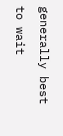generally best to wait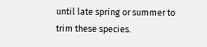until late spring or summer to trim these species.